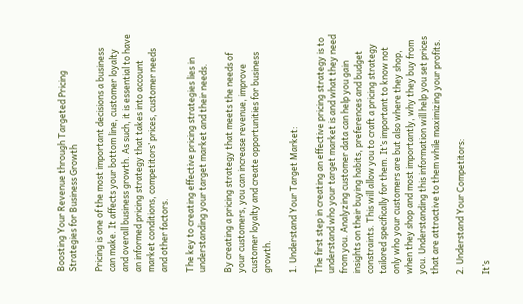Boosting Your Revenue through Targeted Pricing Strategies for Business Growth

Pricing is one of the most important decisions a business can make. It affects your bottom line, customer loyalty and overall business growth. As such, it is essential to have an informed pricing strategy that takes into account market conditions, competitors’ prices, customer needs and other factors.

The key to creating effective pricing strategies lies in understanding your target market and their needs.

By creating a pricing strategy that meets the needs of your customers, you can increase revenue, improve customer loyalty and create opportunities for business growth.

1. Understand Your Target Market:

The first step in creating an effective pricing strategy is to understand who your target market is and what they need from you. Analyzing customer data can help you gain insights on their buying habits, preferences and budget constraints. This will allow you to craft a pricing strategy tailored specifically for them. It’s important to know not only who your customers are but also where they shop, when they shop and most importantly, why they buy from you. Understanding this information will help you set prices that are attractive to them while maximizing your profits.

2. Understand Your Competitors:

It’s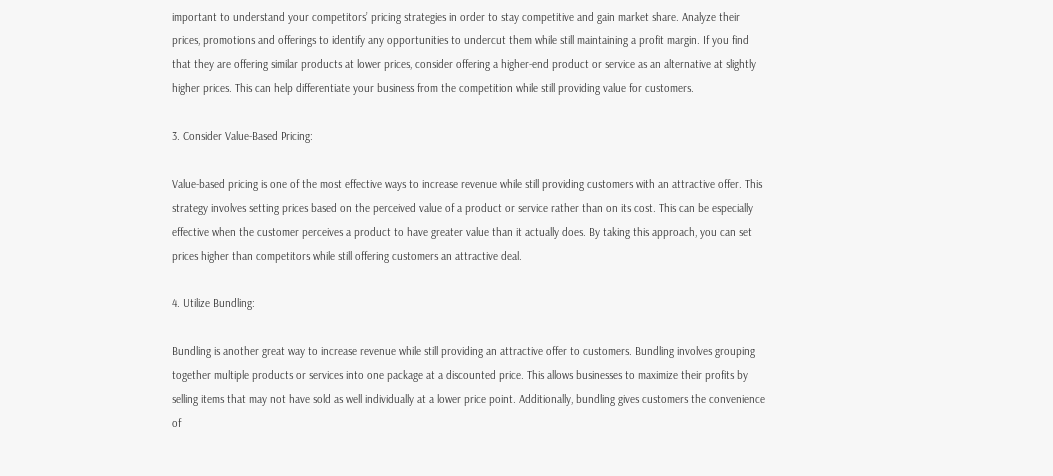important to understand your competitors’ pricing strategies in order to stay competitive and gain market share. Analyze their prices, promotions and offerings to identify any opportunities to undercut them while still maintaining a profit margin. If you find that they are offering similar products at lower prices, consider offering a higher-end product or service as an alternative at slightly higher prices. This can help differentiate your business from the competition while still providing value for customers.

3. Consider Value-Based Pricing:

Value-based pricing is one of the most effective ways to increase revenue while still providing customers with an attractive offer. This strategy involves setting prices based on the perceived value of a product or service rather than on its cost. This can be especially effective when the customer perceives a product to have greater value than it actually does. By taking this approach, you can set prices higher than competitors while still offering customers an attractive deal.

4. Utilize Bundling:

Bundling is another great way to increase revenue while still providing an attractive offer to customers. Bundling involves grouping together multiple products or services into one package at a discounted price. This allows businesses to maximize their profits by selling items that may not have sold as well individually at a lower price point. Additionally, bundling gives customers the convenience of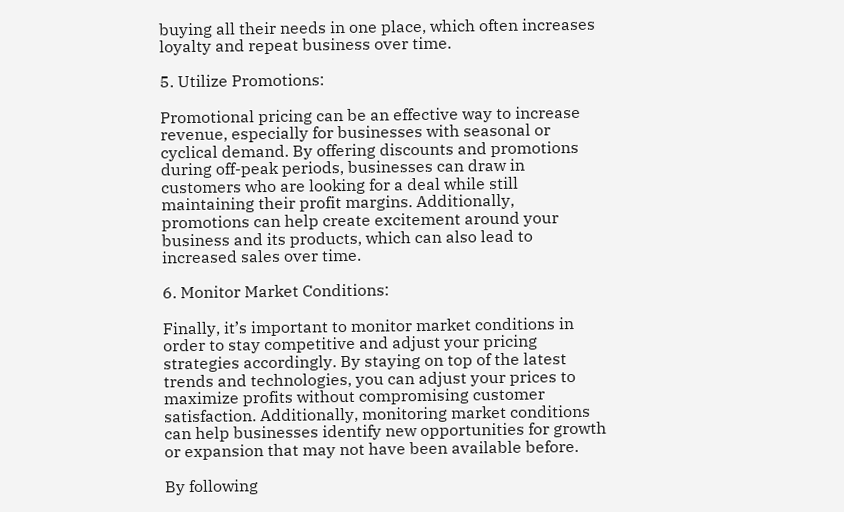buying all their needs in one place, which often increases loyalty and repeat business over time.

5. Utilize Promotions:

Promotional pricing can be an effective way to increase revenue, especially for businesses with seasonal or cyclical demand. By offering discounts and promotions during off-peak periods, businesses can draw in customers who are looking for a deal while still maintaining their profit margins. Additionally, promotions can help create excitement around your business and its products, which can also lead to increased sales over time.

6. Monitor Market Conditions:

Finally, it’s important to monitor market conditions in order to stay competitive and adjust your pricing strategies accordingly. By staying on top of the latest trends and technologies, you can adjust your prices to maximize profits without compromising customer satisfaction. Additionally, monitoring market conditions can help businesses identify new opportunities for growth or expansion that may not have been available before.

By following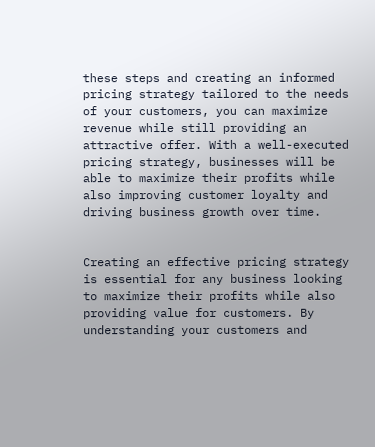these steps and creating an informed pricing strategy tailored to the needs of your customers, you can maximize revenue while still providing an attractive offer. With a well-executed pricing strategy, businesses will be able to maximize their profits while also improving customer loyalty and driving business growth over time.


Creating an effective pricing strategy is essential for any business looking to maximize their profits while also providing value for customers. By understanding your customers and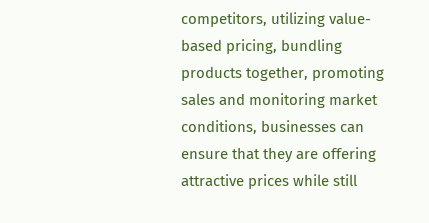competitors, utilizing value-based pricing, bundling products together, promoting sales and monitoring market conditions, businesses can ensure that they are offering attractive prices while still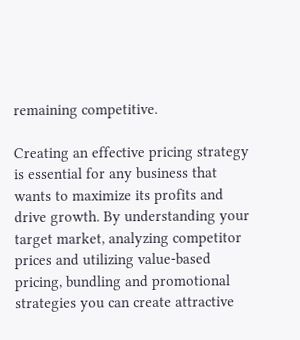remaining competitive.

Creating an effective pricing strategy is essential for any business that wants to maximize its profits and drive growth. By understanding your target market, analyzing competitor prices and utilizing value-based pricing, bundling and promotional strategies you can create attractive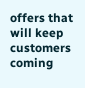offers that will keep customers coming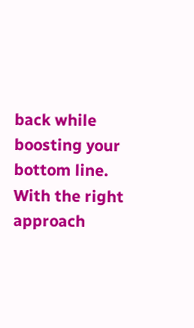back while boosting your bottom line. With the right approach